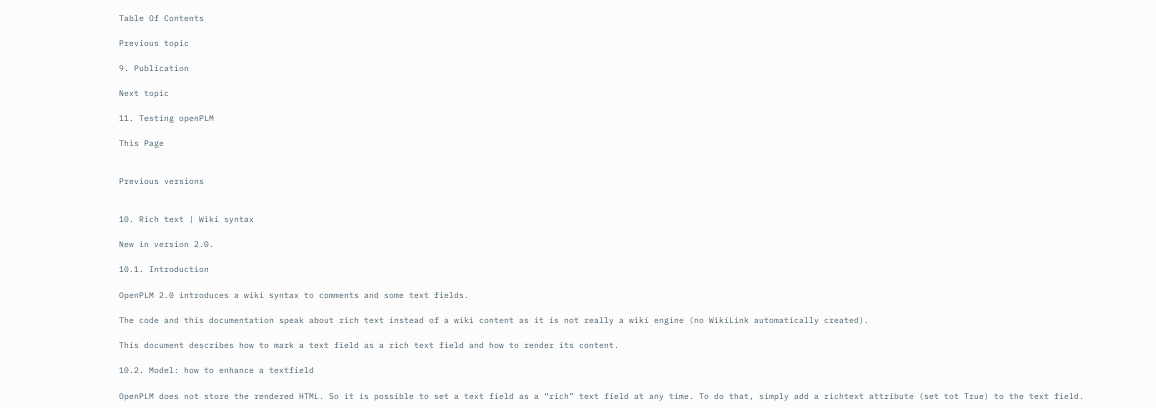Table Of Contents

Previous topic

9. Publication

Next topic

11. Testing openPLM

This Page


Previous versions


10. Rich text | Wiki syntax

New in version 2.0.

10.1. Introduction

OpenPLM 2.0 introduces a wiki syntax to comments and some text fields.

The code and this documentation speak about rich text instead of a wiki content as it is not really a wiki engine (no WikiLink automatically created).

This document describes how to mark a text field as a rich text field and how to render its content.

10.2. Model: how to enhance a textfield

OpenPLM does not store the rendered HTML. So it is possible to set a text field as a “rich” text field at any time. To do that, simply add a richtext attribute (set tot True) to the text field.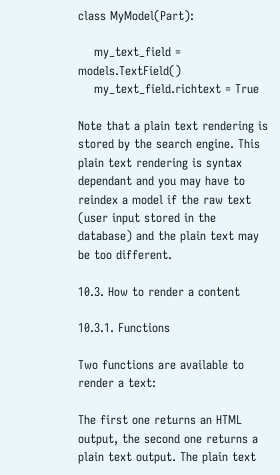class MyModel(Part):

    my_text_field = models.TextField()
    my_text_field.richtext = True

Note that a plain text rendering is stored by the search engine. This plain text rendering is syntax dependant and you may have to reindex a model if the raw text (user input stored in the database) and the plain text may be too different.

10.3. How to render a content

10.3.1. Functions

Two functions are available to render a text:

The first one returns an HTML output, the second one returns a plain text output. The plain text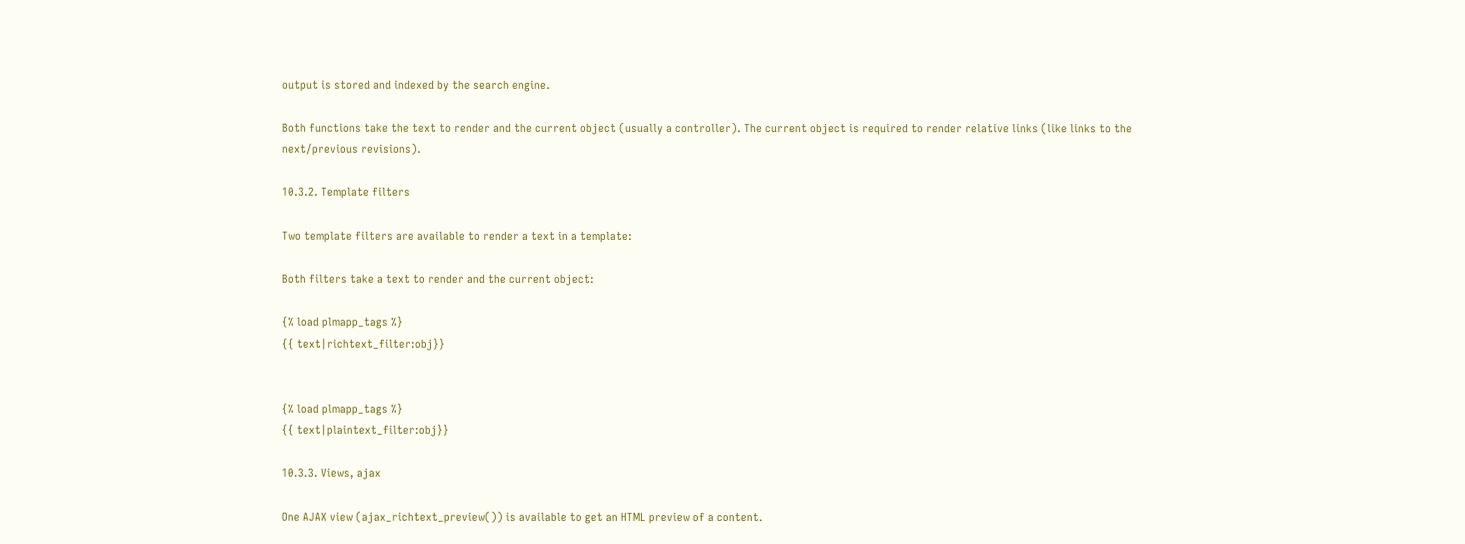output is stored and indexed by the search engine.

Both functions take the text to render and the current object (usually a controller). The current object is required to render relative links (like links to the next/previous revisions).

10.3.2. Template filters

Two template filters are available to render a text in a template:

Both filters take a text to render and the current object:

{% load plmapp_tags %}
{{ text|richtext_filter:obj}}


{% load plmapp_tags %}
{{ text|plaintext_filter:obj}}

10.3.3. Views, ajax

One AJAX view (ajax_richtext_preview()) is available to get an HTML preview of a content.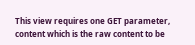This view requires one GET parameter, content which is the raw content to be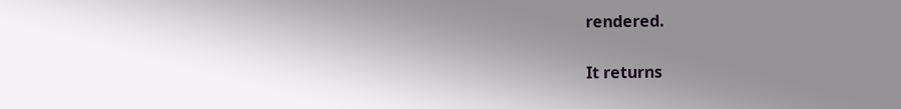rendered.

It returns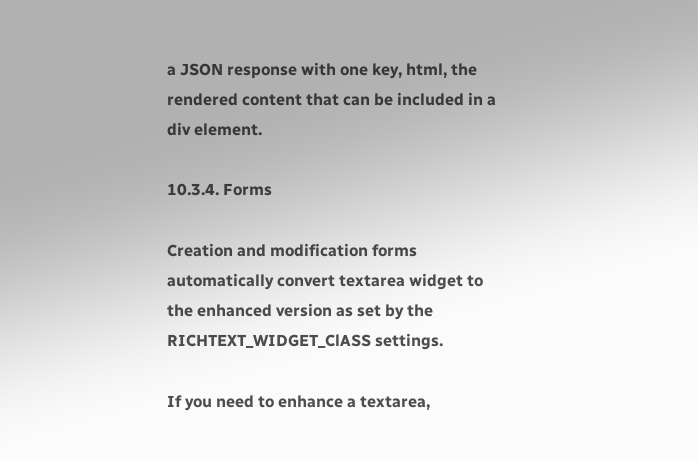a JSON response with one key, html, the rendered content that can be included in a div element.

10.3.4. Forms

Creation and modification forms automatically convert textarea widget to the enhanced version as set by the RICHTEXT_WIDGET_ClASS settings.

If you need to enhance a textarea,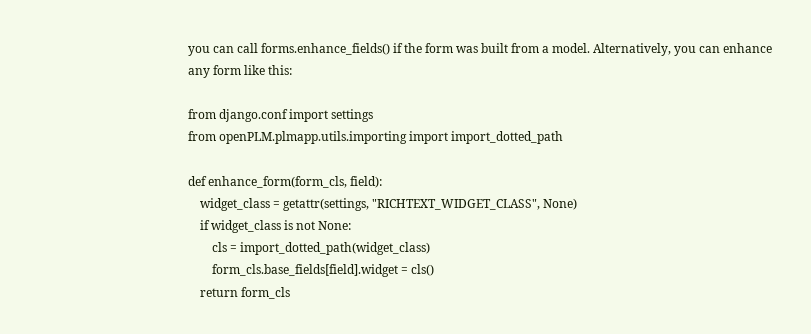you can call forms.enhance_fields() if the form was built from a model. Alternatively, you can enhance any form like this:

from django.conf import settings
from openPLM.plmapp.utils.importing import import_dotted_path

def enhance_form(form_cls, field):
    widget_class = getattr(settings, "RICHTEXT_WIDGET_CLASS", None)
    if widget_class is not None:
        cls = import_dotted_path(widget_class)
        form_cls.base_fields[field].widget = cls()
    return form_cls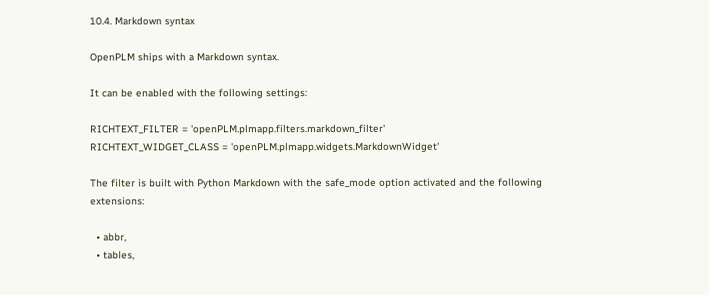10.4. Markdown syntax

OpenPLM ships with a Markdown syntax.

It can be enabled with the following settings:

RICHTEXT_FILTER = 'openPLM.plmapp.filters.markdown_filter'
RICHTEXT_WIDGET_CLASS = 'openPLM.plmapp.widgets.MarkdownWidget'

The filter is built with Python Markdown with the safe_mode option activated and the following extensions:

  • abbr,
  • tables,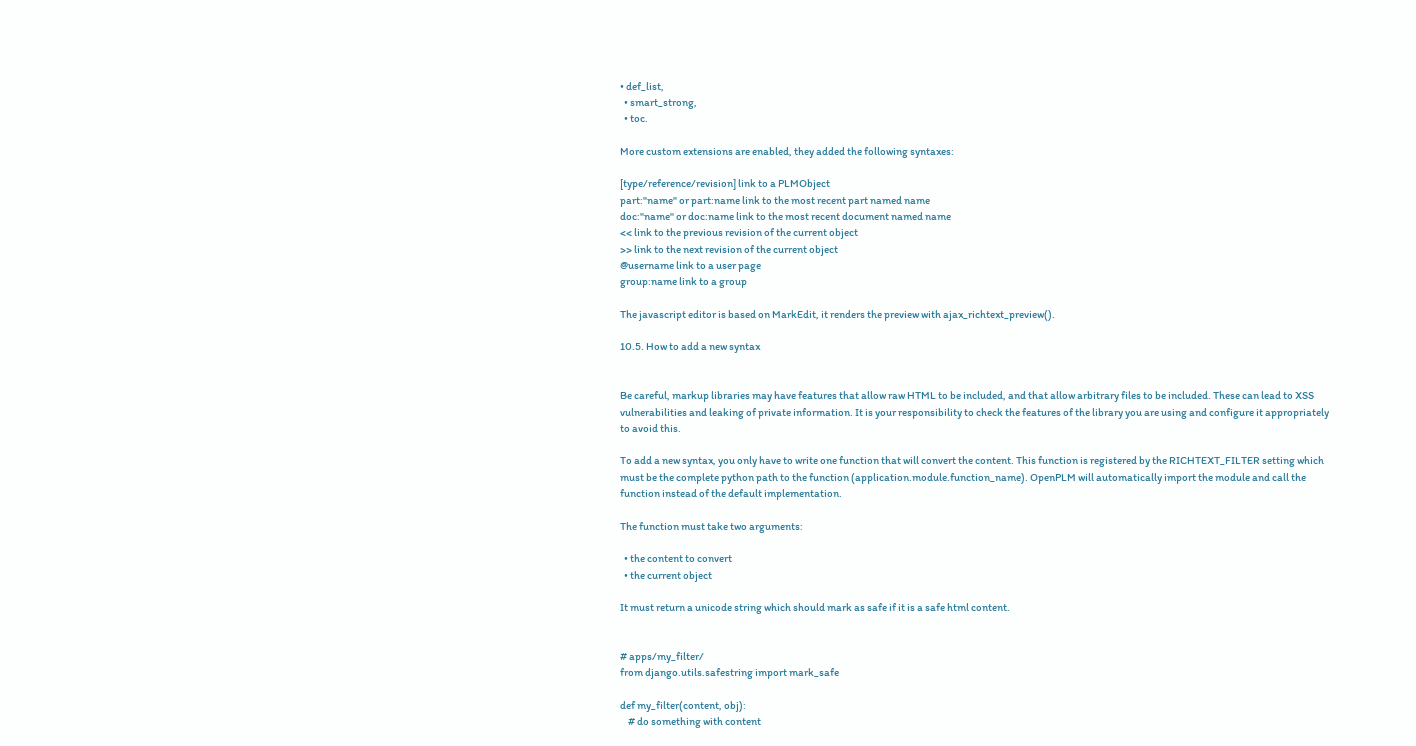• def_list,
  • smart_strong,
  • toc.

More custom extensions are enabled, they added the following syntaxes:

[type/reference/revision] link to a PLMObject
part:"name" or part:name link to the most recent part named name
doc:"name" or doc:name link to the most recent document named name
<< link to the previous revision of the current object
>> link to the next revision of the current object
@username link to a user page
group:name link to a group

The javascript editor is based on MarkEdit, it renders the preview with ajax_richtext_preview().

10.5. How to add a new syntax


Be careful, markup libraries may have features that allow raw HTML to be included, and that allow arbitrary files to be included. These can lead to XSS vulnerabilities and leaking of private information. It is your responsibility to check the features of the library you are using and configure it appropriately to avoid this.

To add a new syntax, you only have to write one function that will convert the content. This function is registered by the RICHTEXT_FILTER setting which must be the complete python path to the function (application.module.function_name). OpenPLM will automatically import the module and call the function instead of the default implementation.

The function must take two arguments:

  • the content to convert
  • the current object

It must return a unicode string which should mark as safe if it is a safe html content.


# apps/my_filter/
from django.utils.safestring import mark_safe

def my_filter(content, obj):
    # do something with content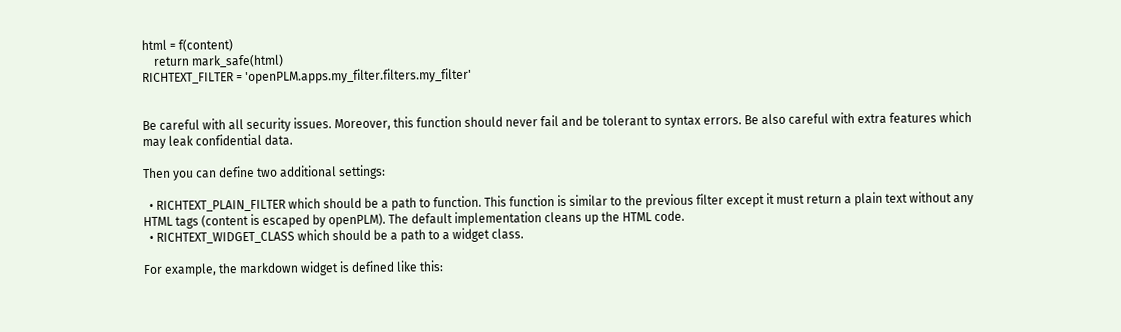html = f(content)
    return mark_safe(html)
RICHTEXT_FILTER = 'openPLM.apps.my_filter.filters.my_filter'


Be careful with all security issues. Moreover, this function should never fail and be tolerant to syntax errors. Be also careful with extra features which may leak confidential data.

Then you can define two additional settings:

  • RICHTEXT_PLAIN_FILTER which should be a path to function. This function is similar to the previous filter except it must return a plain text without any HTML tags (content is escaped by openPLM). The default implementation cleans up the HTML code.
  • RICHTEXT_WIDGET_CLASS which should be a path to a widget class.

For example, the markdown widget is defined like this: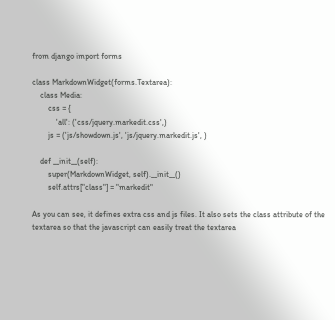from django import forms

class MarkdownWidget(forms.Textarea):
    class Media:
        css = {
            'all': ('css/jquery.markedit.css',)
        js = ('js/showdown.js', 'js/jquery.markedit.js', )

    def __init__(self):
        super(MarkdownWidget, self).__init__()
        self.attrs["class"] = "markedit"

As you can see, it defines extra css and js files. It also sets the class attribute of the textarea so that the javascript can easily treat the textarea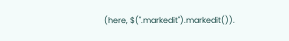(here, $(".markedit").markedit()).